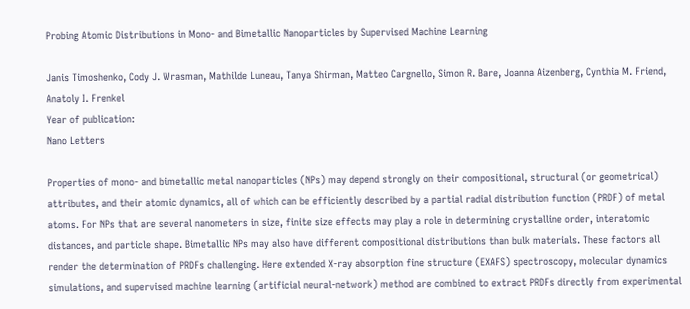Probing Atomic Distributions in Mono- and Bimetallic Nanoparticles by Supervised Machine Learning

Janis Timoshenko, Cody J. Wrasman, Mathilde Luneau, Tanya Shirman, Matteo Cargnello, Simon R. Bare, Joanna Aizenberg, Cynthia M. Friend, Anatoly I. Frenkel
Year of publication:
Nano Letters

Properties of mono- and bimetallic metal nanoparticles (NPs) may depend strongly on their compositional, structural (or geometrical) attributes, and their atomic dynamics, all of which can be efficiently described by a partial radial distribution function (PRDF) of metal atoms. For NPs that are several nanometers in size, finite size effects may play a role in determining crystalline order, interatomic distances, and particle shape. Bimetallic NPs may also have different compositional distributions than bulk materials. These factors all render the determination of PRDFs challenging. Here extended X-ray absorption fine structure (EXAFS) spectroscopy, molecular dynamics simulations, and supervised machine learning (artificial neural-network) method are combined to extract PRDFs directly from experimental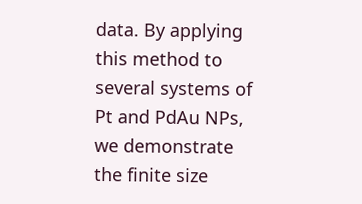data. By applying this method to several systems of Pt and PdAu NPs, we demonstrate the finite size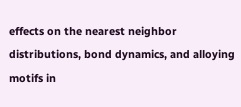effects on the nearest neighbor distributions, bond dynamics, and alloying motifs in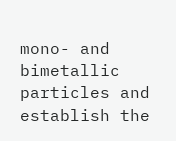mono- and bimetallic particles and establish the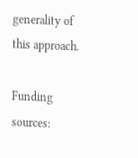generality of this approach.

Funding sources: